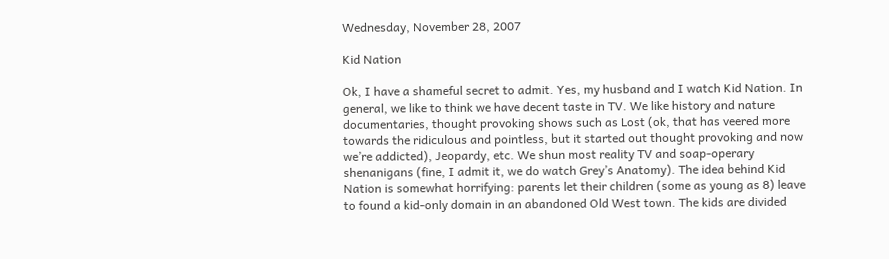Wednesday, November 28, 2007

Kid Nation

Ok, I have a shameful secret to admit. Yes, my husband and I watch Kid Nation. In general, we like to think we have decent taste in TV. We like history and nature documentaries, thought provoking shows such as Lost (ok, that has veered more towards the ridiculous and pointless, but it started out thought provoking and now we’re addicted), Jeopardy, etc. We shun most reality TV and soap-operary shenanigans (fine, I admit it, we do watch Grey’s Anatomy). The idea behind Kid Nation is somewhat horrifying: parents let their children (some as young as 8) leave to found a kid-only domain in an abandoned Old West town. The kids are divided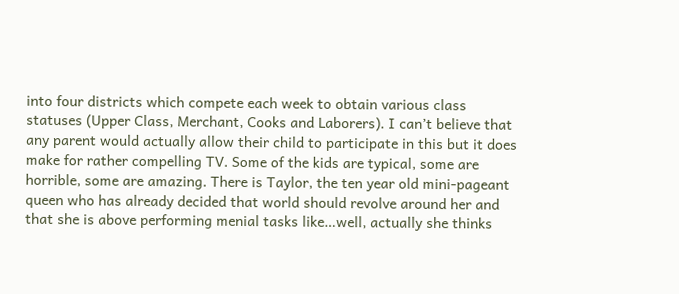into four districts which compete each week to obtain various class statuses (Upper Class, Merchant, Cooks and Laborers). I can’t believe that any parent would actually allow their child to participate in this but it does make for rather compelling TV. Some of the kids are typical, some are horrible, some are amazing. There is Taylor, the ten year old mini-pageant queen who has already decided that world should revolve around her and that she is above performing menial tasks like…well, actually she thinks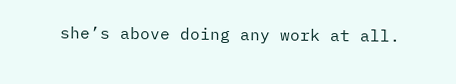she’s above doing any work at all.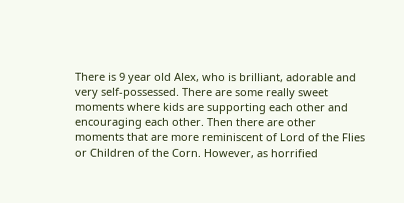There is 9 year old Alex, who is brilliant, adorable and very self-possessed. There are some really sweet moments where kids are supporting each other and encouraging each other. Then there are other moments that are more reminiscent of Lord of the Flies or Children of the Corn. However, as horrified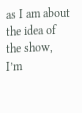as I am about the idea of the show, I’m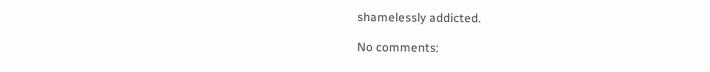shamelessly addicted.

No comments: